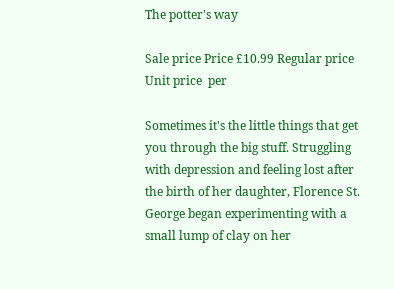The potter's way

Sale price Price £10.99 Regular price Unit price  per

Sometimes it's the little things that get you through the big stuff. Struggling with depression and feeling lost after the birth of her daughter, Florence St. George began experimenting with a small lump of clay on her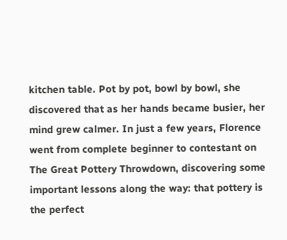kitchen table. Pot by pot, bowl by bowl, she discovered that as her hands became busier, her mind grew calmer. In just a few years, Florence went from complete beginner to contestant on The Great Pottery Throwdown, discovering some important lessons along the way: that pottery is the perfect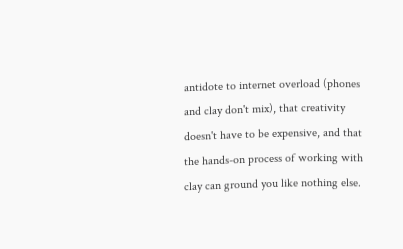antidote to internet overload (phones and clay don't mix), that creativity doesn't have to be expensive, and that the hands-on process of working with clay can ground you like nothing else.